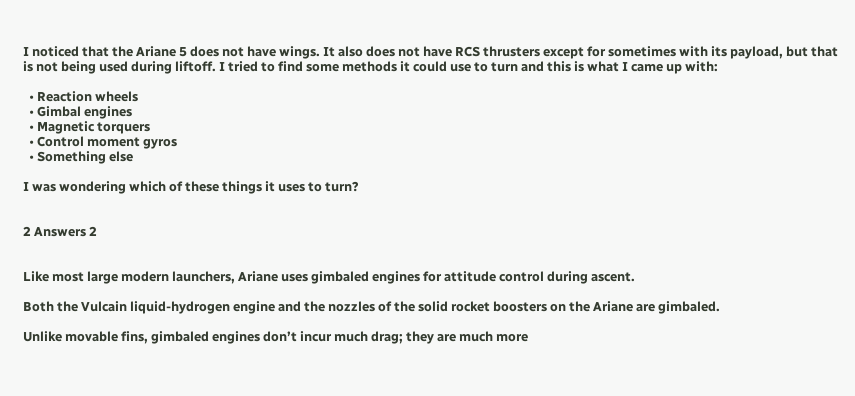I noticed that the Ariane 5 does not have wings. It also does not have RCS thrusters except for sometimes with its payload, but that is not being used during liftoff. I tried to find some methods it could use to turn and this is what I came up with:

  • Reaction wheels
  • Gimbal engines
  • Magnetic torquers
  • Control moment gyros
  • Something else

I was wondering which of these things it uses to turn?


2 Answers 2


Like most large modern launchers, Ariane uses gimbaled engines for attitude control during ascent.

Both the Vulcain liquid-hydrogen engine and the nozzles of the solid rocket boosters on the Ariane are gimbaled.

Unlike movable fins, gimbaled engines don’t incur much drag; they are much more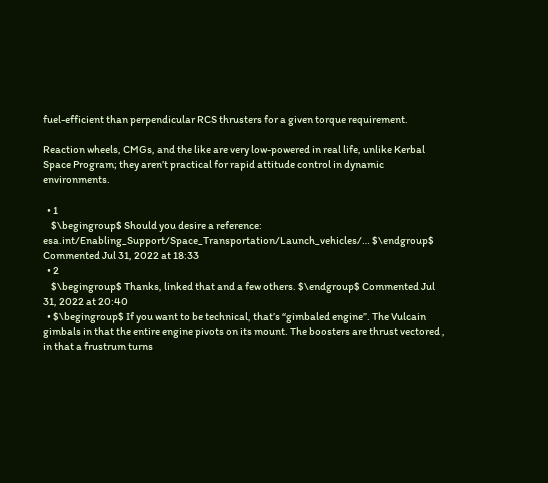fuel-efficient than perpendicular RCS thrusters for a given torque requirement.

Reaction wheels, CMGs, and the like are very low-powered in real life, unlike Kerbal Space Program; they aren’t practical for rapid attitude control in dynamic environments.

  • 1
    $\begingroup$ Should you desire a reference: esa.int/Enabling_Support/Space_Transportation/Launch_vehicles/… $\endgroup$ Commented Jul 31, 2022 at 18:33
  • 2
    $\begingroup$ Thanks, linked that and a few others. $\endgroup$ Commented Jul 31, 2022 at 20:40
  • $\begingroup$ If you want to be technical, that’s “gimbaled engine”. The Vulcain gimbals in that the entire engine pivots on its mount. The boosters are thrust vectored , in that a frustrum turns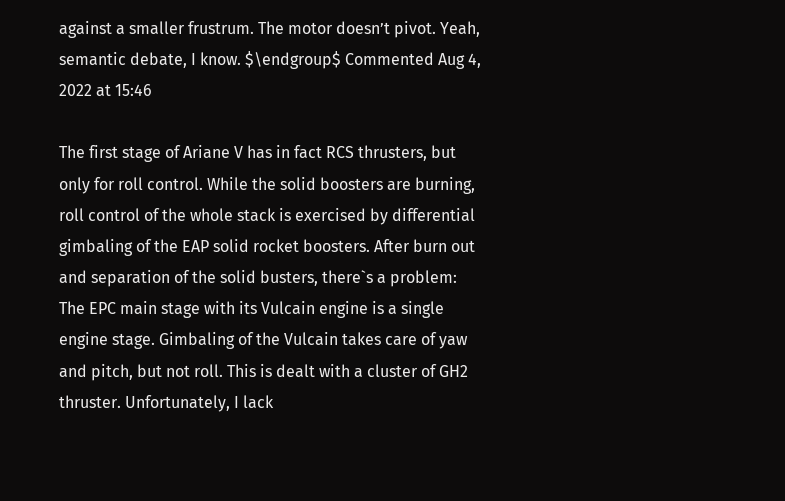against a smaller frustrum. The motor doesn’t pivot. Yeah, semantic debate, I know. $\endgroup$ Commented Aug 4, 2022 at 15:46

The first stage of Ariane V has in fact RCS thrusters, but only for roll control. While the solid boosters are burning, roll control of the whole stack is exercised by differential gimbaling of the EAP solid rocket boosters. After burn out and separation of the solid busters, there`s a problem: The EPC main stage with its Vulcain engine is a single engine stage. Gimbaling of the Vulcain takes care of yaw and pitch, but not roll. This is dealt with a cluster of GH2 thruster. Unfortunately, I lack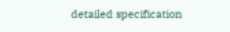detailed specification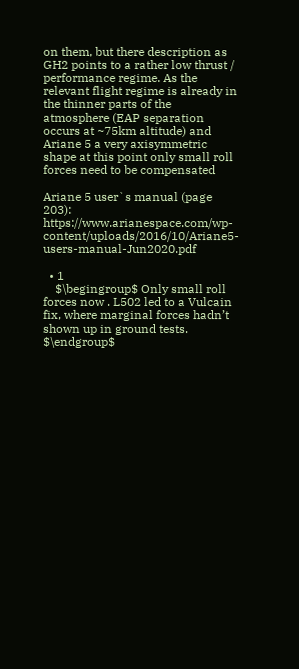on them, but there description as GH2 points to a rather low thrust / performance regime. As the relevant flight regime is already in the thinner parts of the atmosphere (EAP separation occurs at ~75km altitude) and Ariane 5 a very axisymmetric shape at this point only small roll forces need to be compensated

Ariane 5 user`s manual (page 203): https://www.arianespace.com/wp-content/uploads/2016/10/Ariane5-users-manual-Jun2020.pdf

  • 1
    $\begingroup$ Only small roll forces now . L502 led to a Vulcain fix, where marginal forces hadn’t shown up in ground tests. $\endgroup$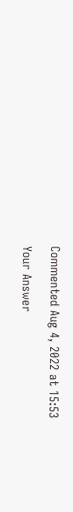Commented Aug 4, 2022 at 15:53

Your Answer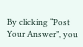By clicking “Post Your Answer”, you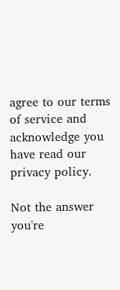agree to our terms of service and acknowledge you have read our privacy policy.

Not the answer you're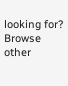looking for? Browse other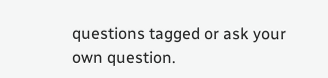questions tagged or ask your own question.